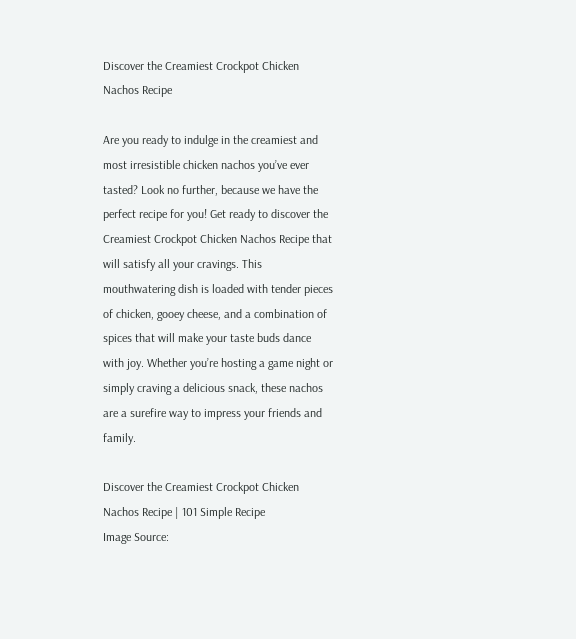Discover the Creamiest Crockpot Chicken Nachos Recipe

Are you ready to indulge in the creamiest and most irresistible chicken nachos you’ve ever tasted? Look no further, because we have the perfect recipe for you! Get ready to discover the Creamiest Crockpot Chicken Nachos Recipe that will satisfy all your cravings. This mouthwatering dish is loaded with tender pieces of chicken, gooey cheese, and a combination of spices that will make your taste buds dance with joy. Whether you’re hosting a game night or simply craving a delicious snack, these nachos are a surefire way to impress your friends and family.

Discover the Creamiest Crockpot Chicken Nachos Recipe | 101 Simple Recipe
Image Source: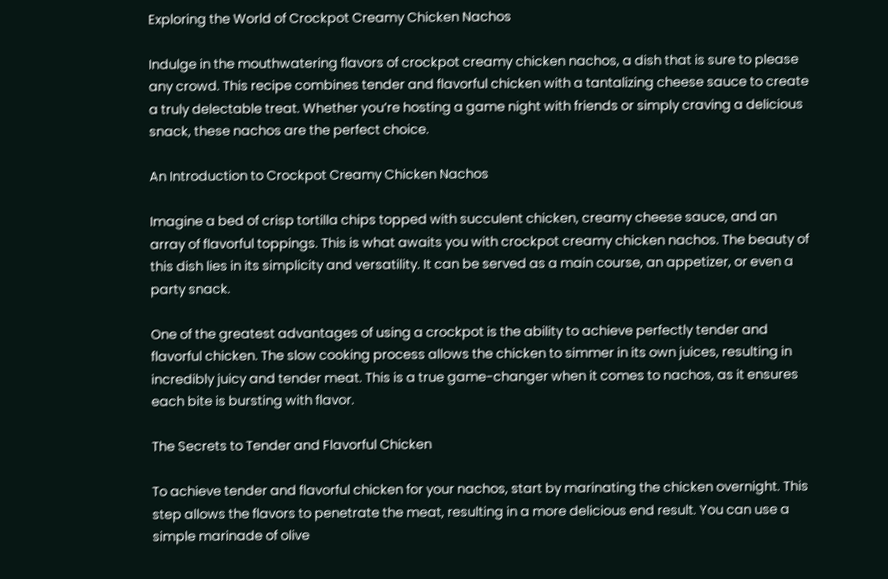Exploring the World of Crockpot Creamy Chicken Nachos

Indulge in the mouthwatering flavors of crockpot creamy chicken nachos, a dish that is sure to please any crowd. This recipe combines tender and flavorful chicken with a tantalizing cheese sauce to create a truly delectable treat. Whether you’re hosting a game night with friends or simply craving a delicious snack, these nachos are the perfect choice.

An Introduction to Crockpot Creamy Chicken Nachos

Imagine a bed of crisp tortilla chips topped with succulent chicken, creamy cheese sauce, and an array of flavorful toppings. This is what awaits you with crockpot creamy chicken nachos. The beauty of this dish lies in its simplicity and versatility. It can be served as a main course, an appetizer, or even a party snack.

One of the greatest advantages of using a crockpot is the ability to achieve perfectly tender and flavorful chicken. The slow cooking process allows the chicken to simmer in its own juices, resulting in incredibly juicy and tender meat. This is a true game-changer when it comes to nachos, as it ensures each bite is bursting with flavor.

The Secrets to Tender and Flavorful Chicken

To achieve tender and flavorful chicken for your nachos, start by marinating the chicken overnight. This step allows the flavors to penetrate the meat, resulting in a more delicious end result. You can use a simple marinade of olive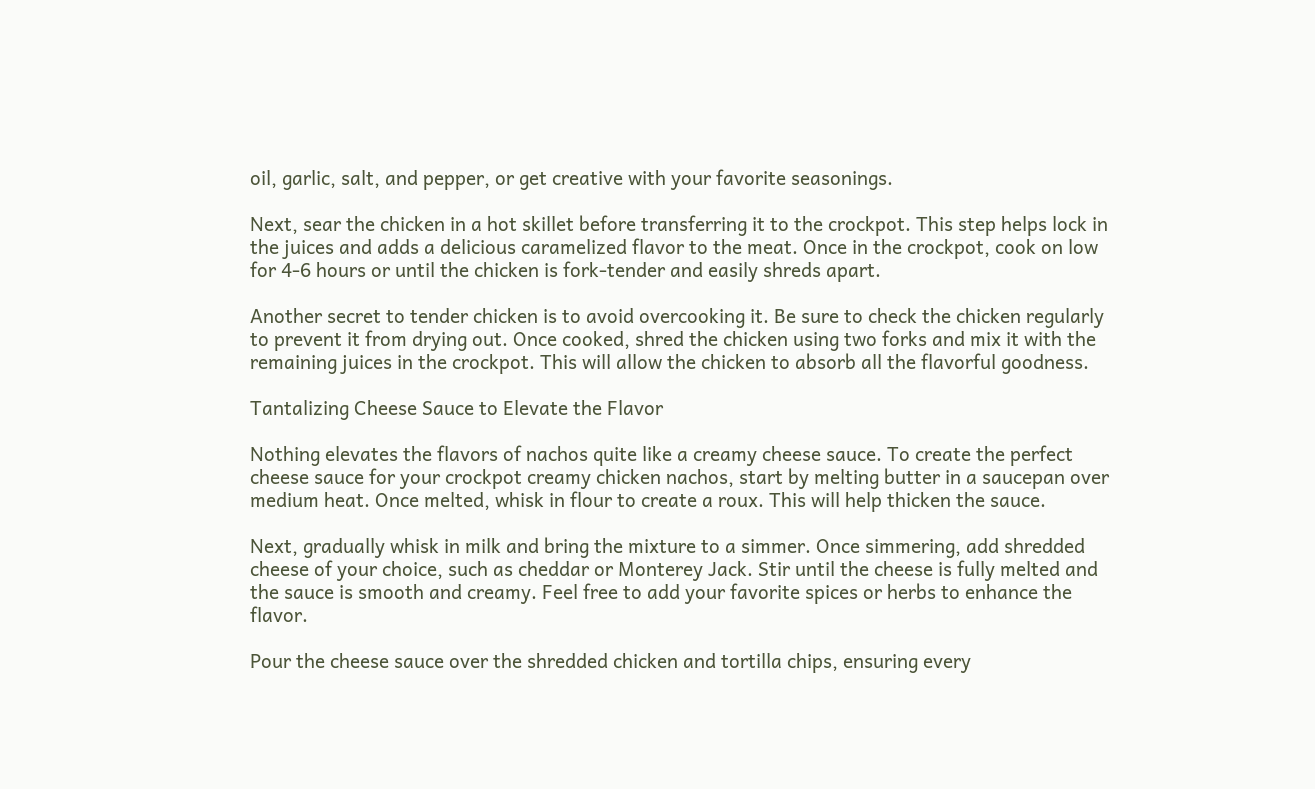oil, garlic, salt, and pepper, or get creative with your favorite seasonings.

Next, sear the chicken in a hot skillet before transferring it to the crockpot. This step helps lock in the juices and adds a delicious caramelized flavor to the meat. Once in the crockpot, cook on low for 4-6 hours or until the chicken is fork-tender and easily shreds apart.

Another secret to tender chicken is to avoid overcooking it. Be sure to check the chicken regularly to prevent it from drying out. Once cooked, shred the chicken using two forks and mix it with the remaining juices in the crockpot. This will allow the chicken to absorb all the flavorful goodness.

Tantalizing Cheese Sauce to Elevate the Flavor

Nothing elevates the flavors of nachos quite like a creamy cheese sauce. To create the perfect cheese sauce for your crockpot creamy chicken nachos, start by melting butter in a saucepan over medium heat. Once melted, whisk in flour to create a roux. This will help thicken the sauce.

Next, gradually whisk in milk and bring the mixture to a simmer. Once simmering, add shredded cheese of your choice, such as cheddar or Monterey Jack. Stir until the cheese is fully melted and the sauce is smooth and creamy. Feel free to add your favorite spices or herbs to enhance the flavor.

Pour the cheese sauce over the shredded chicken and tortilla chips, ensuring every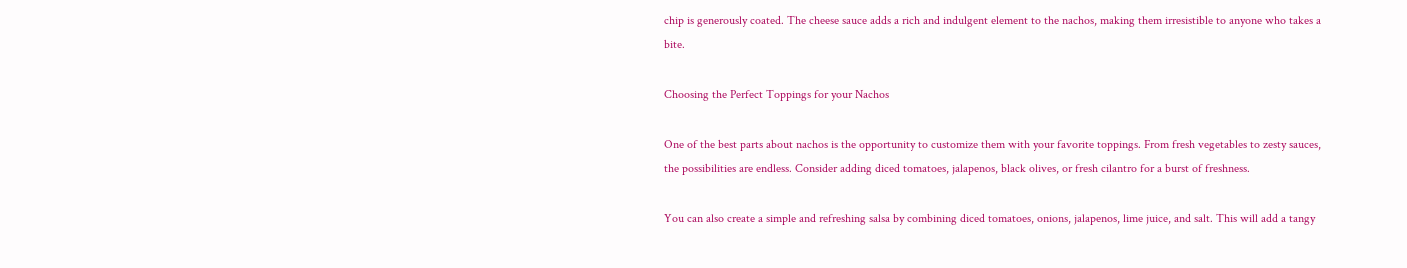chip is generously coated. The cheese sauce adds a rich and indulgent element to the nachos, making them irresistible to anyone who takes a bite.

Choosing the Perfect Toppings for your Nachos

One of the best parts about nachos is the opportunity to customize them with your favorite toppings. From fresh vegetables to zesty sauces, the possibilities are endless. Consider adding diced tomatoes, jalapenos, black olives, or fresh cilantro for a burst of freshness.

You can also create a simple and refreshing salsa by combining diced tomatoes, onions, jalapenos, lime juice, and salt. This will add a tangy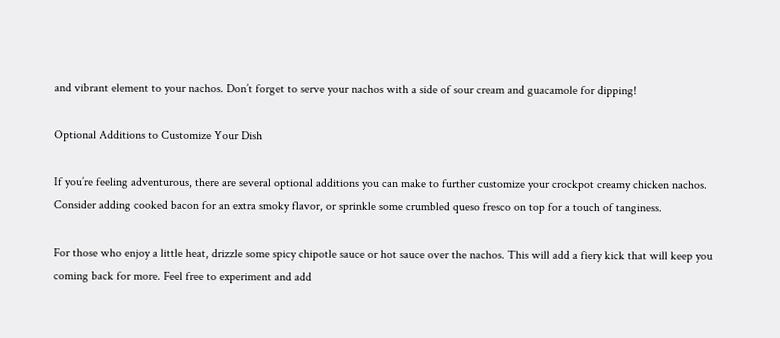and vibrant element to your nachos. Don’t forget to serve your nachos with a side of sour cream and guacamole for dipping!

Optional Additions to Customize Your Dish

If you’re feeling adventurous, there are several optional additions you can make to further customize your crockpot creamy chicken nachos. Consider adding cooked bacon for an extra smoky flavor, or sprinkle some crumbled queso fresco on top for a touch of tanginess.

For those who enjoy a little heat, drizzle some spicy chipotle sauce or hot sauce over the nachos. This will add a fiery kick that will keep you coming back for more. Feel free to experiment and add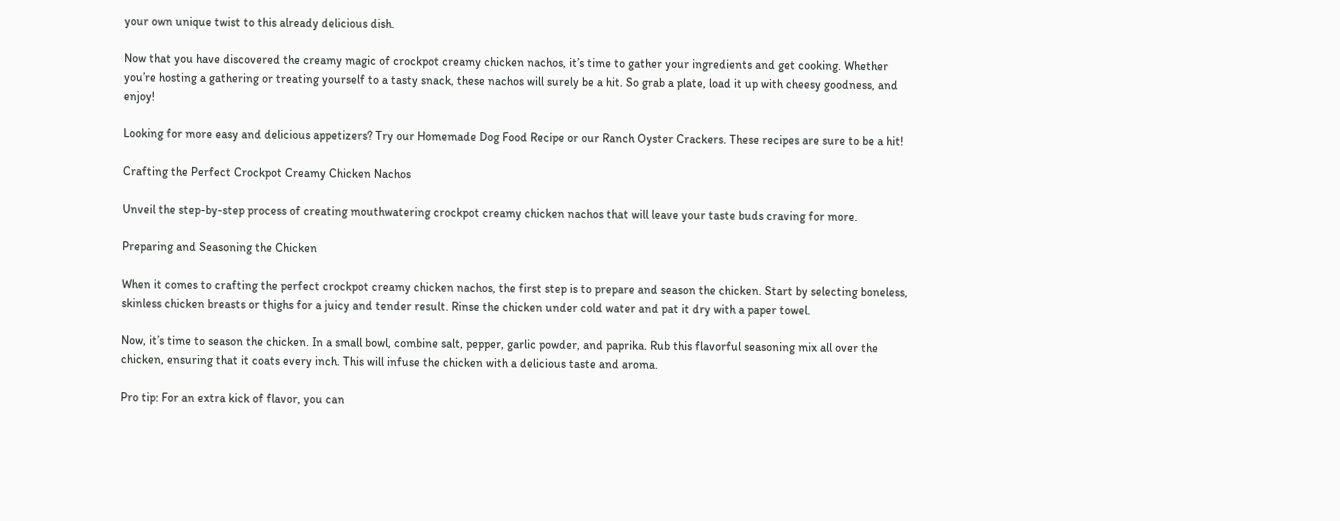your own unique twist to this already delicious dish.

Now that you have discovered the creamy magic of crockpot creamy chicken nachos, it’s time to gather your ingredients and get cooking. Whether you’re hosting a gathering or treating yourself to a tasty snack, these nachos will surely be a hit. So grab a plate, load it up with cheesy goodness, and enjoy!

Looking for more easy and delicious appetizers? Try our Homemade Dog Food Recipe or our Ranch Oyster Crackers. These recipes are sure to be a hit!

Crafting the Perfect Crockpot Creamy Chicken Nachos

Unveil the step-by-step process of creating mouthwatering crockpot creamy chicken nachos that will leave your taste buds craving for more.

Preparing and Seasoning the Chicken

When it comes to crafting the perfect crockpot creamy chicken nachos, the first step is to prepare and season the chicken. Start by selecting boneless, skinless chicken breasts or thighs for a juicy and tender result. Rinse the chicken under cold water and pat it dry with a paper towel.

Now, it’s time to season the chicken. In a small bowl, combine salt, pepper, garlic powder, and paprika. Rub this flavorful seasoning mix all over the chicken, ensuring that it coats every inch. This will infuse the chicken with a delicious taste and aroma.

Pro tip: For an extra kick of flavor, you can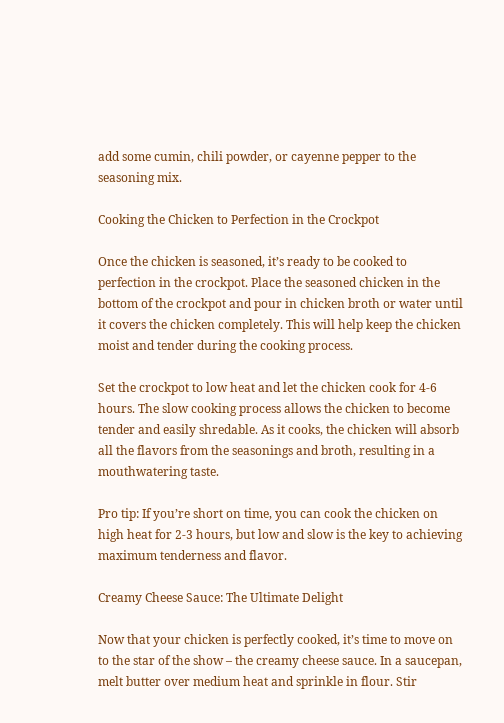add some cumin, chili powder, or cayenne pepper to the seasoning mix.

Cooking the Chicken to Perfection in the Crockpot

Once the chicken is seasoned, it’s ready to be cooked to perfection in the crockpot. Place the seasoned chicken in the bottom of the crockpot and pour in chicken broth or water until it covers the chicken completely. This will help keep the chicken moist and tender during the cooking process.

Set the crockpot to low heat and let the chicken cook for 4-6 hours. The slow cooking process allows the chicken to become tender and easily shredable. As it cooks, the chicken will absorb all the flavors from the seasonings and broth, resulting in a mouthwatering taste.

Pro tip: If you’re short on time, you can cook the chicken on high heat for 2-3 hours, but low and slow is the key to achieving maximum tenderness and flavor.

Creamy Cheese Sauce: The Ultimate Delight

Now that your chicken is perfectly cooked, it’s time to move on to the star of the show – the creamy cheese sauce. In a saucepan, melt butter over medium heat and sprinkle in flour. Stir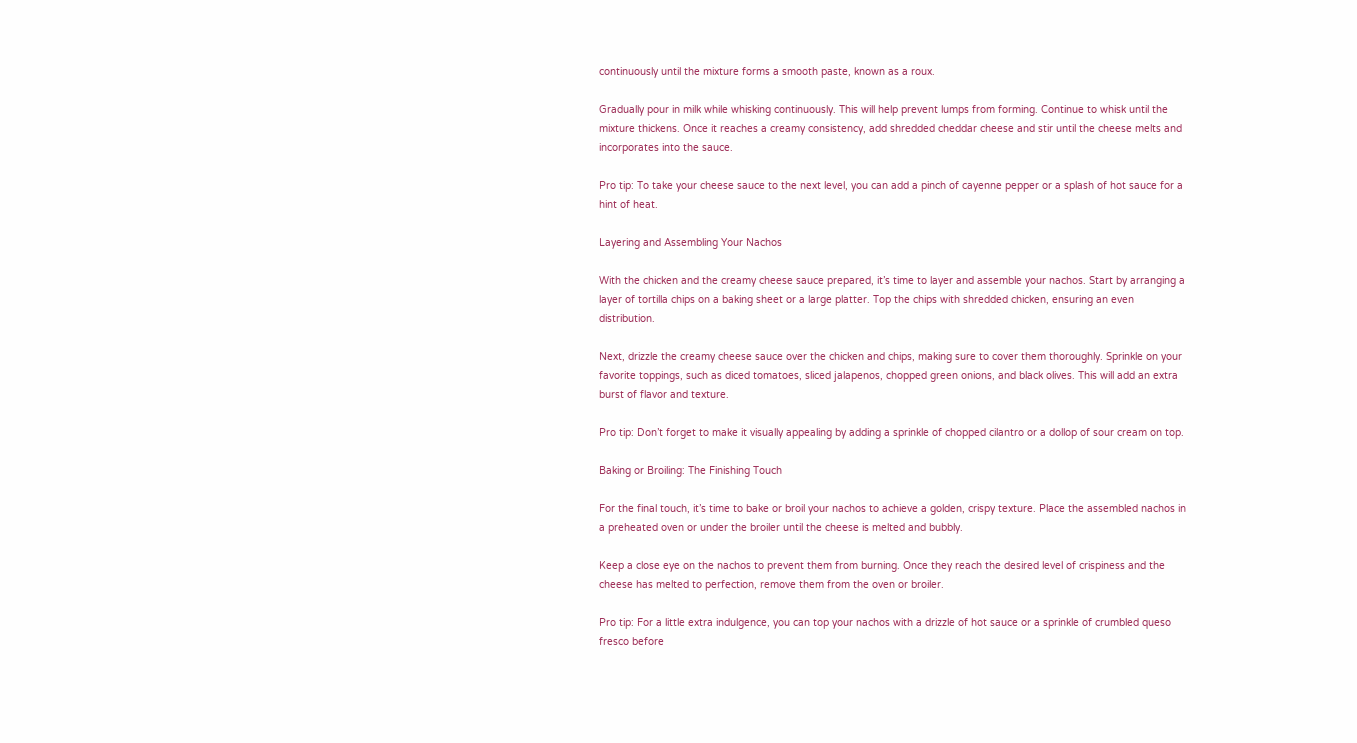continuously until the mixture forms a smooth paste, known as a roux.

Gradually pour in milk while whisking continuously. This will help prevent lumps from forming. Continue to whisk until the mixture thickens. Once it reaches a creamy consistency, add shredded cheddar cheese and stir until the cheese melts and incorporates into the sauce.

Pro tip: To take your cheese sauce to the next level, you can add a pinch of cayenne pepper or a splash of hot sauce for a hint of heat.

Layering and Assembling Your Nachos

With the chicken and the creamy cheese sauce prepared, it’s time to layer and assemble your nachos. Start by arranging a layer of tortilla chips on a baking sheet or a large platter. Top the chips with shredded chicken, ensuring an even distribution.

Next, drizzle the creamy cheese sauce over the chicken and chips, making sure to cover them thoroughly. Sprinkle on your favorite toppings, such as diced tomatoes, sliced jalapenos, chopped green onions, and black olives. This will add an extra burst of flavor and texture.

Pro tip: Don’t forget to make it visually appealing by adding a sprinkle of chopped cilantro or a dollop of sour cream on top.

Baking or Broiling: The Finishing Touch

For the final touch, it’s time to bake or broil your nachos to achieve a golden, crispy texture. Place the assembled nachos in a preheated oven or under the broiler until the cheese is melted and bubbly.

Keep a close eye on the nachos to prevent them from burning. Once they reach the desired level of crispiness and the cheese has melted to perfection, remove them from the oven or broiler.

Pro tip: For a little extra indulgence, you can top your nachos with a drizzle of hot sauce or a sprinkle of crumbled queso fresco before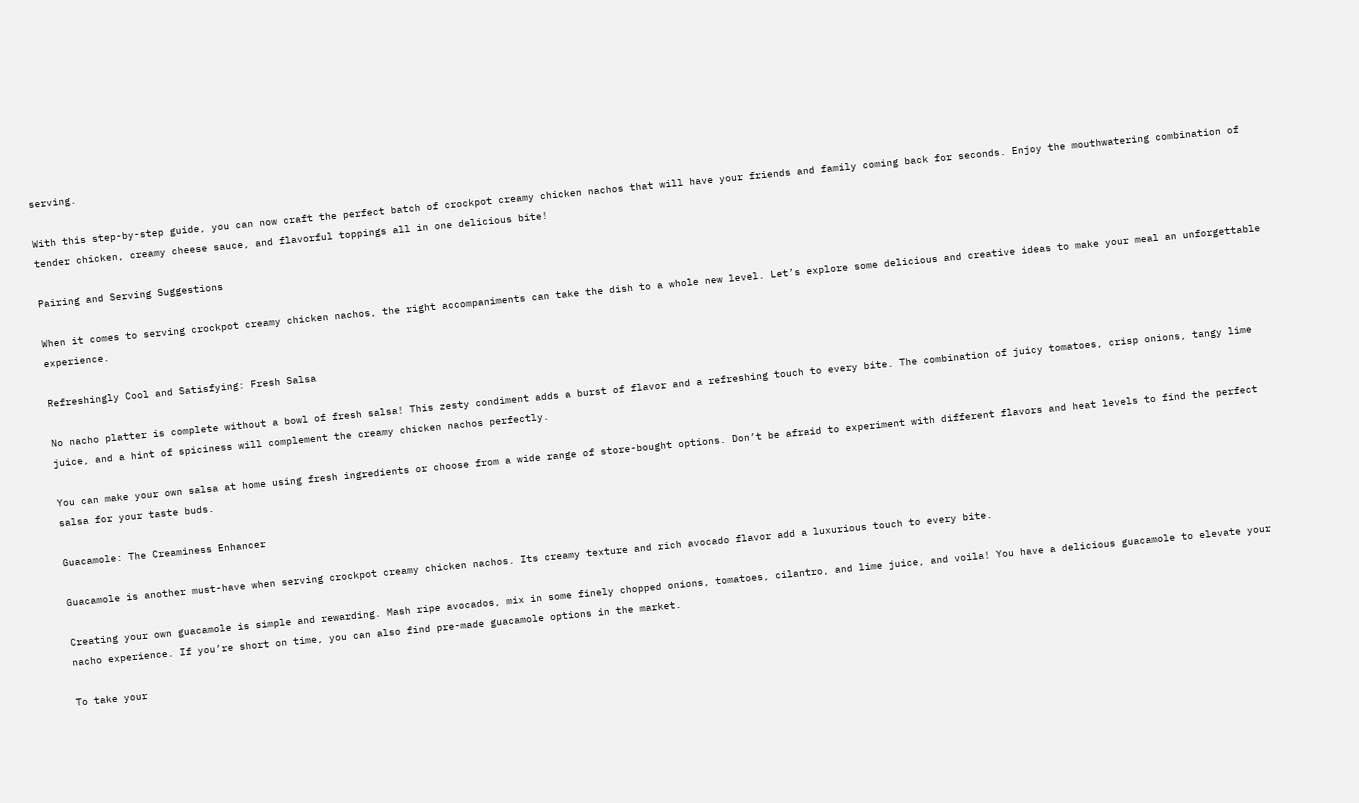serving.

With this step-by-step guide, you can now craft the perfect batch of crockpot creamy chicken nachos that will have your friends and family coming back for seconds. Enjoy the mouthwatering combination of tender chicken, creamy cheese sauce, and flavorful toppings all in one delicious bite!

Pairing and Serving Suggestions

When it comes to serving crockpot creamy chicken nachos, the right accompaniments can take the dish to a whole new level. Let’s explore some delicious and creative ideas to make your meal an unforgettable experience.

Refreshingly Cool and Satisfying: Fresh Salsa

No nacho platter is complete without a bowl of fresh salsa! This zesty condiment adds a burst of flavor and a refreshing touch to every bite. The combination of juicy tomatoes, crisp onions, tangy lime juice, and a hint of spiciness will complement the creamy chicken nachos perfectly.

You can make your own salsa at home using fresh ingredients or choose from a wide range of store-bought options. Don’t be afraid to experiment with different flavors and heat levels to find the perfect salsa for your taste buds.

Guacamole: The Creaminess Enhancer

Guacamole is another must-have when serving crockpot creamy chicken nachos. Its creamy texture and rich avocado flavor add a luxurious touch to every bite.

Creating your own guacamole is simple and rewarding. Mash ripe avocados, mix in some finely chopped onions, tomatoes, cilantro, and lime juice, and voila! You have a delicious guacamole to elevate your nacho experience. If you’re short on time, you can also find pre-made guacamole options in the market.

To take your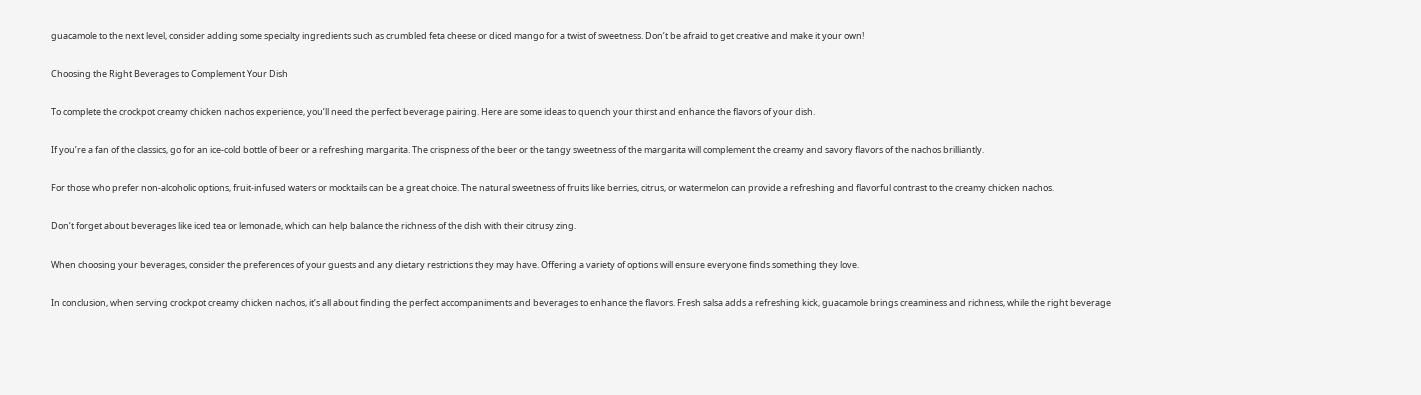guacamole to the next level, consider adding some specialty ingredients such as crumbled feta cheese or diced mango for a twist of sweetness. Don’t be afraid to get creative and make it your own!

Choosing the Right Beverages to Complement Your Dish

To complete the crockpot creamy chicken nachos experience, you’ll need the perfect beverage pairing. Here are some ideas to quench your thirst and enhance the flavors of your dish.

If you’re a fan of the classics, go for an ice-cold bottle of beer or a refreshing margarita. The crispness of the beer or the tangy sweetness of the margarita will complement the creamy and savory flavors of the nachos brilliantly.

For those who prefer non-alcoholic options, fruit-infused waters or mocktails can be a great choice. The natural sweetness of fruits like berries, citrus, or watermelon can provide a refreshing and flavorful contrast to the creamy chicken nachos.

Don’t forget about beverages like iced tea or lemonade, which can help balance the richness of the dish with their citrusy zing.

When choosing your beverages, consider the preferences of your guests and any dietary restrictions they may have. Offering a variety of options will ensure everyone finds something they love.

In conclusion, when serving crockpot creamy chicken nachos, it’s all about finding the perfect accompaniments and beverages to enhance the flavors. Fresh salsa adds a refreshing kick, guacamole brings creaminess and richness, while the right beverage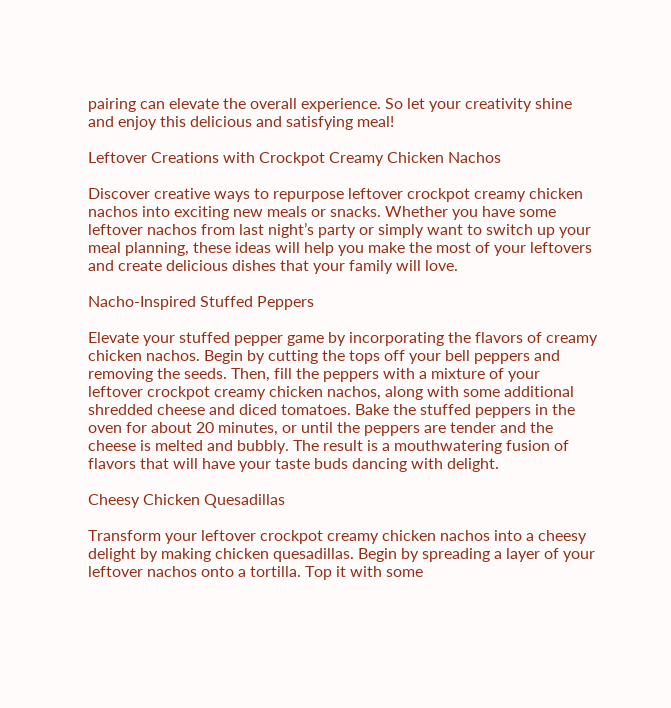pairing can elevate the overall experience. So let your creativity shine and enjoy this delicious and satisfying meal!

Leftover Creations with Crockpot Creamy Chicken Nachos

Discover creative ways to repurpose leftover crockpot creamy chicken nachos into exciting new meals or snacks. Whether you have some leftover nachos from last night’s party or simply want to switch up your meal planning, these ideas will help you make the most of your leftovers and create delicious dishes that your family will love.

Nacho-Inspired Stuffed Peppers

Elevate your stuffed pepper game by incorporating the flavors of creamy chicken nachos. Begin by cutting the tops off your bell peppers and removing the seeds. Then, fill the peppers with a mixture of your leftover crockpot creamy chicken nachos, along with some additional shredded cheese and diced tomatoes. Bake the stuffed peppers in the oven for about 20 minutes, or until the peppers are tender and the cheese is melted and bubbly. The result is a mouthwatering fusion of flavors that will have your taste buds dancing with delight.

Cheesy Chicken Quesadillas

Transform your leftover crockpot creamy chicken nachos into a cheesy delight by making chicken quesadillas. Begin by spreading a layer of your leftover nachos onto a tortilla. Top it with some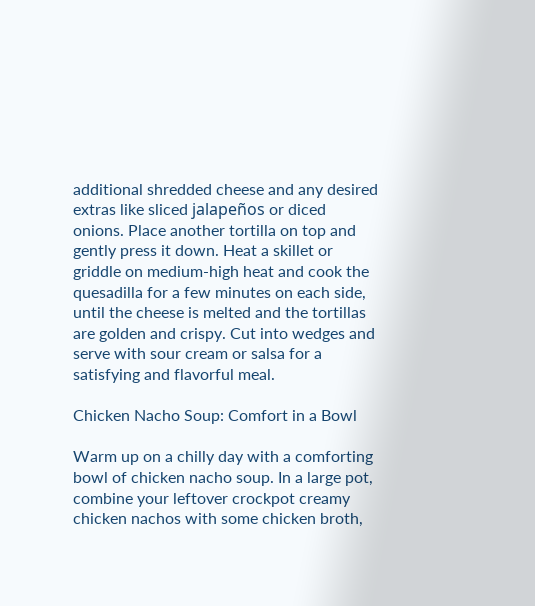additional shredded cheese and any desired extras like sliced jalapeños or diced onions. Place another tortilla on top and gently press it down. Heat a skillet or griddle on medium-high heat and cook the quesadilla for a few minutes on each side, until the cheese is melted and the tortillas are golden and crispy. Cut into wedges and serve with sour cream or salsa for a satisfying and flavorful meal.

Chicken Nacho Soup: Comfort in a Bowl

Warm up on a chilly day with a comforting bowl of chicken nacho soup. In a large pot, combine your leftover crockpot creamy chicken nachos with some chicken broth,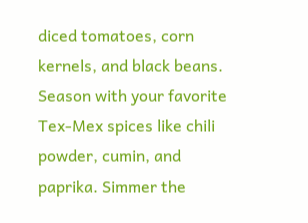diced tomatoes, corn kernels, and black beans. Season with your favorite Tex-Mex spices like chili powder, cumin, and paprika. Simmer the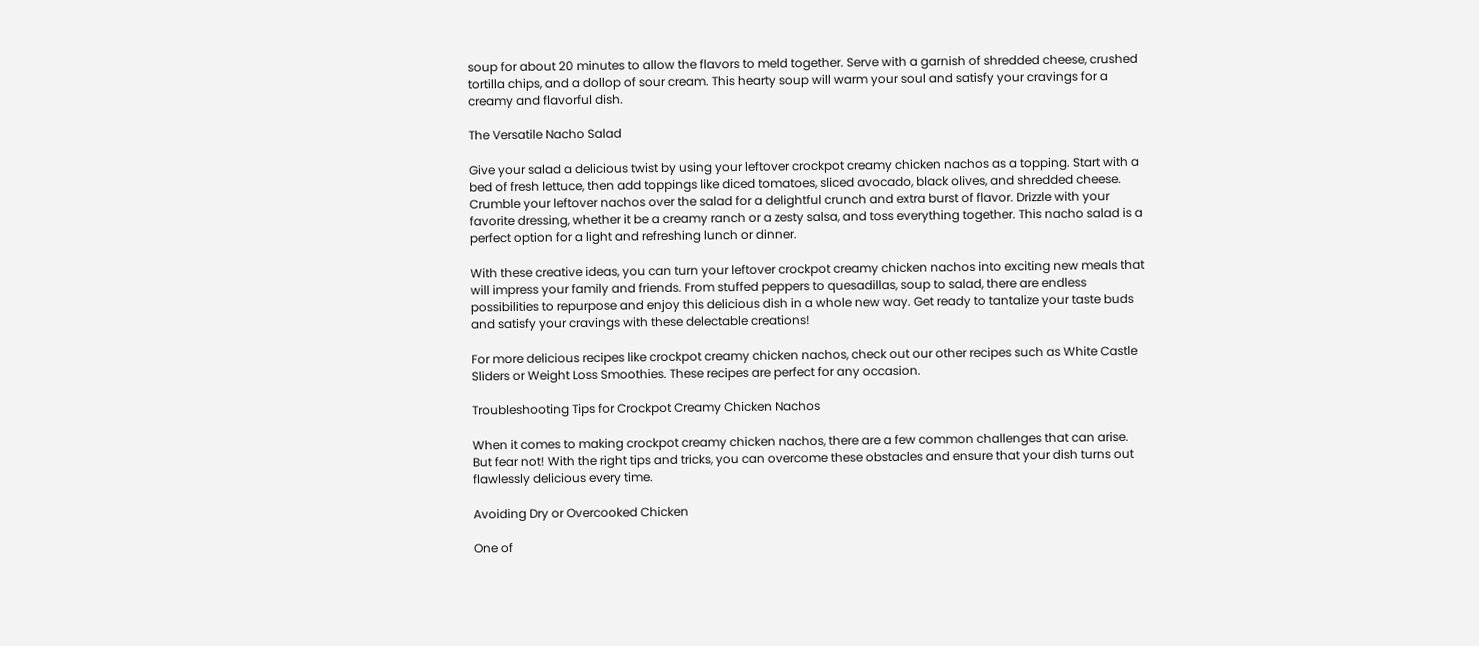soup for about 20 minutes to allow the flavors to meld together. Serve with a garnish of shredded cheese, crushed tortilla chips, and a dollop of sour cream. This hearty soup will warm your soul and satisfy your cravings for a creamy and flavorful dish.

The Versatile Nacho Salad

Give your salad a delicious twist by using your leftover crockpot creamy chicken nachos as a topping. Start with a bed of fresh lettuce, then add toppings like diced tomatoes, sliced avocado, black olives, and shredded cheese. Crumble your leftover nachos over the salad for a delightful crunch and extra burst of flavor. Drizzle with your favorite dressing, whether it be a creamy ranch or a zesty salsa, and toss everything together. This nacho salad is a perfect option for a light and refreshing lunch or dinner.

With these creative ideas, you can turn your leftover crockpot creamy chicken nachos into exciting new meals that will impress your family and friends. From stuffed peppers to quesadillas, soup to salad, there are endless possibilities to repurpose and enjoy this delicious dish in a whole new way. Get ready to tantalize your taste buds and satisfy your cravings with these delectable creations!

For more delicious recipes like crockpot creamy chicken nachos, check out our other recipes such as White Castle Sliders or Weight Loss Smoothies. These recipes are perfect for any occasion.

Troubleshooting Tips for Crockpot Creamy Chicken Nachos

When it comes to making crockpot creamy chicken nachos, there are a few common challenges that can arise. But fear not! With the right tips and tricks, you can overcome these obstacles and ensure that your dish turns out flawlessly delicious every time.

Avoiding Dry or Overcooked Chicken

One of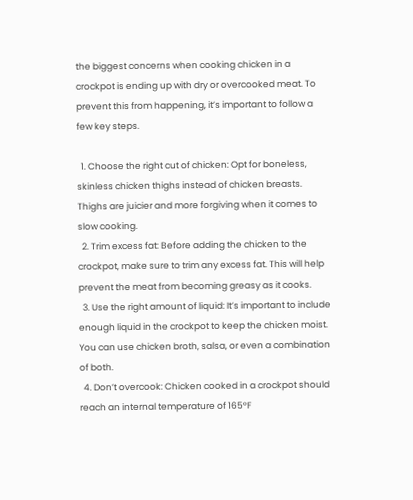the biggest concerns when cooking chicken in a crockpot is ending up with dry or overcooked meat. To prevent this from happening, it’s important to follow a few key steps.

  1. Choose the right cut of chicken: Opt for boneless, skinless chicken thighs instead of chicken breasts. Thighs are juicier and more forgiving when it comes to slow cooking.
  2. Trim excess fat: Before adding the chicken to the crockpot, make sure to trim any excess fat. This will help prevent the meat from becoming greasy as it cooks.
  3. Use the right amount of liquid: It’s important to include enough liquid in the crockpot to keep the chicken moist. You can use chicken broth, salsa, or even a combination of both.
  4. Don’t overcook: Chicken cooked in a crockpot should reach an internal temperature of 165°F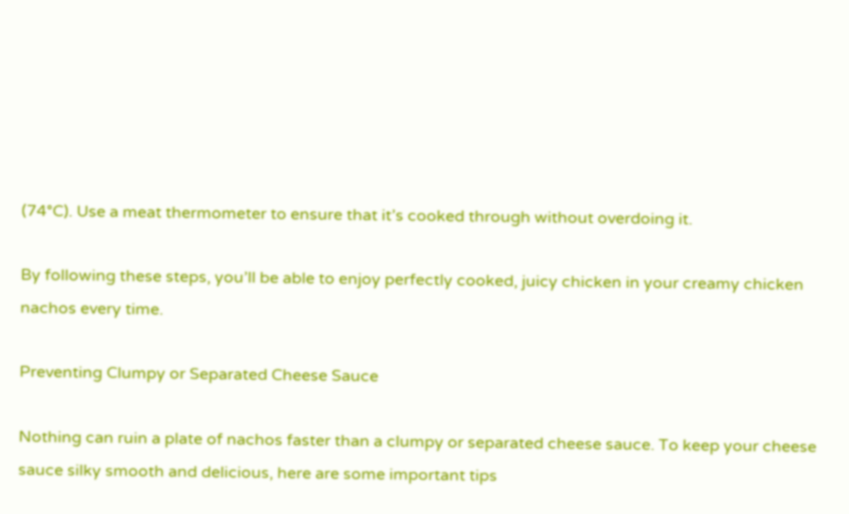(74°C). Use a meat thermometer to ensure that it’s cooked through without overdoing it.

By following these steps, you’ll be able to enjoy perfectly cooked, juicy chicken in your creamy chicken nachos every time.

Preventing Clumpy or Separated Cheese Sauce

Nothing can ruin a plate of nachos faster than a clumpy or separated cheese sauce. To keep your cheese sauce silky smooth and delicious, here are some important tips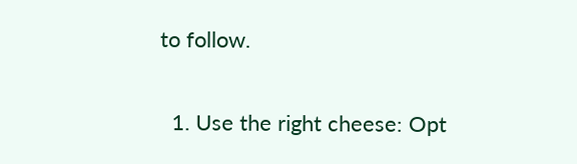to follow.

  1. Use the right cheese: Opt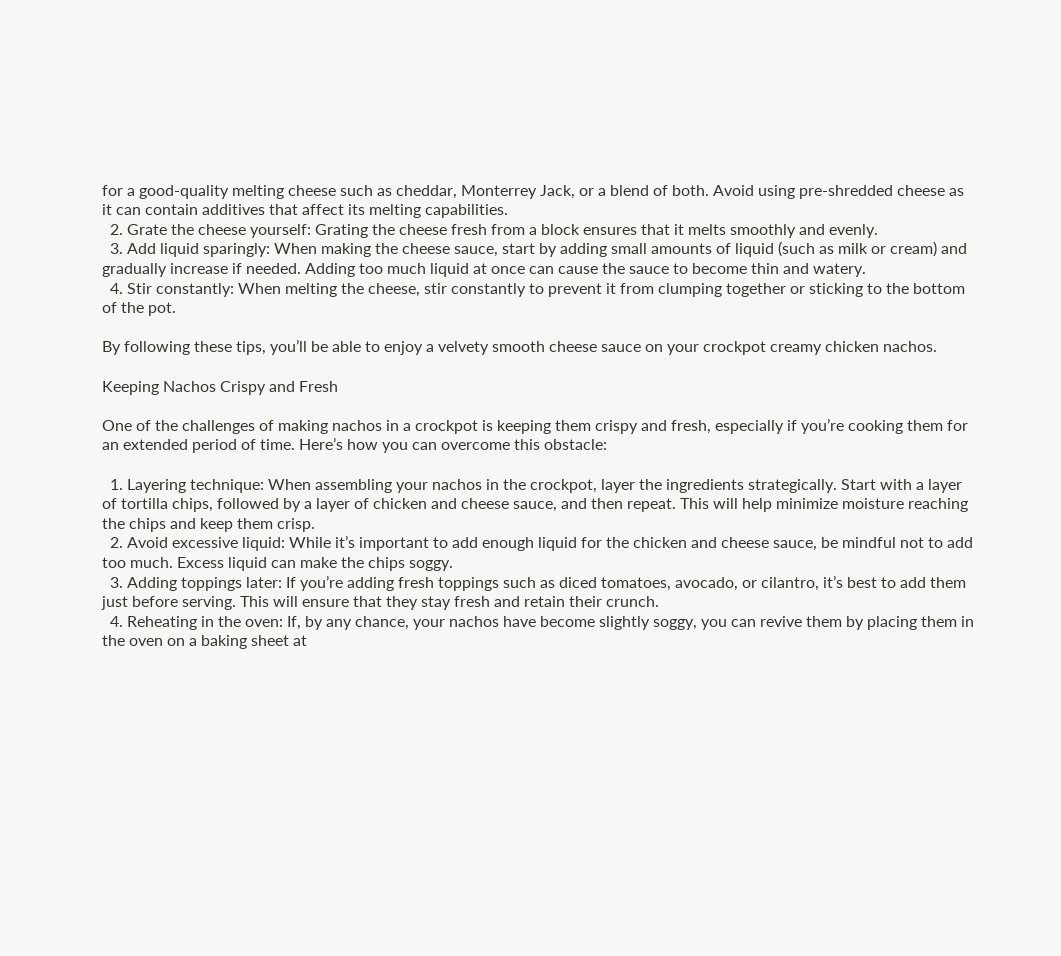for a good-quality melting cheese such as cheddar, Monterrey Jack, or a blend of both. Avoid using pre-shredded cheese as it can contain additives that affect its melting capabilities.
  2. Grate the cheese yourself: Grating the cheese fresh from a block ensures that it melts smoothly and evenly.
  3. Add liquid sparingly: When making the cheese sauce, start by adding small amounts of liquid (such as milk or cream) and gradually increase if needed. Adding too much liquid at once can cause the sauce to become thin and watery.
  4. Stir constantly: When melting the cheese, stir constantly to prevent it from clumping together or sticking to the bottom of the pot.

By following these tips, you’ll be able to enjoy a velvety smooth cheese sauce on your crockpot creamy chicken nachos.

Keeping Nachos Crispy and Fresh

One of the challenges of making nachos in a crockpot is keeping them crispy and fresh, especially if you’re cooking them for an extended period of time. Here’s how you can overcome this obstacle:

  1. Layering technique: When assembling your nachos in the crockpot, layer the ingredients strategically. Start with a layer of tortilla chips, followed by a layer of chicken and cheese sauce, and then repeat. This will help minimize moisture reaching the chips and keep them crisp.
  2. Avoid excessive liquid: While it’s important to add enough liquid for the chicken and cheese sauce, be mindful not to add too much. Excess liquid can make the chips soggy.
  3. Adding toppings later: If you’re adding fresh toppings such as diced tomatoes, avocado, or cilantro, it’s best to add them just before serving. This will ensure that they stay fresh and retain their crunch.
  4. Reheating in the oven: If, by any chance, your nachos have become slightly soggy, you can revive them by placing them in the oven on a baking sheet at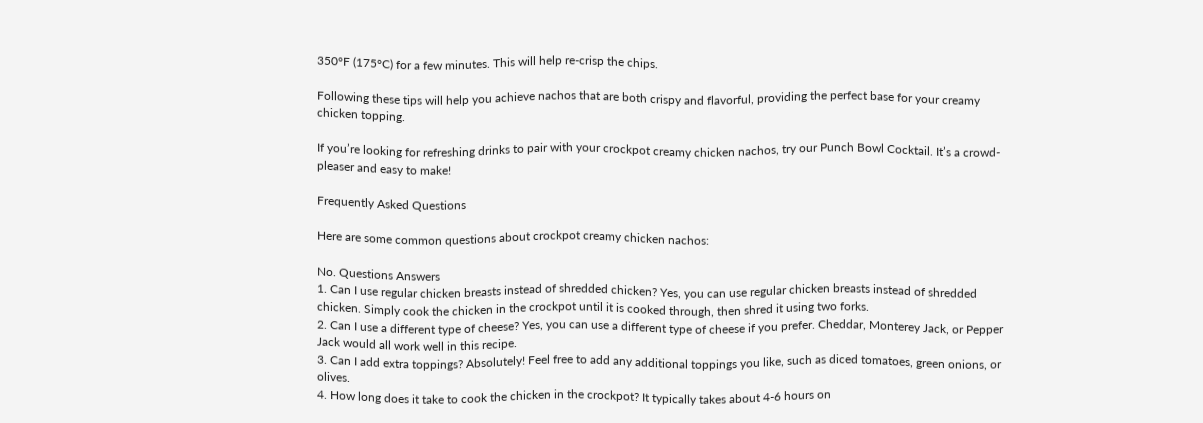350°F (175°C) for a few minutes. This will help re-crisp the chips.

Following these tips will help you achieve nachos that are both crispy and flavorful, providing the perfect base for your creamy chicken topping.

If you’re looking for refreshing drinks to pair with your crockpot creamy chicken nachos, try our Punch Bowl Cocktail. It’s a crowd-pleaser and easy to make!

Frequently Asked Questions

Here are some common questions about crockpot creamy chicken nachos:

No. Questions Answers
1. Can I use regular chicken breasts instead of shredded chicken? Yes, you can use regular chicken breasts instead of shredded chicken. Simply cook the chicken in the crockpot until it is cooked through, then shred it using two forks.
2. Can I use a different type of cheese? Yes, you can use a different type of cheese if you prefer. Cheddar, Monterey Jack, or Pepper Jack would all work well in this recipe.
3. Can I add extra toppings? Absolutely! Feel free to add any additional toppings you like, such as diced tomatoes, green onions, or olives.
4. How long does it take to cook the chicken in the crockpot? It typically takes about 4-6 hours on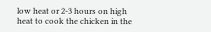low heat or 2-3 hours on high heat to cook the chicken in the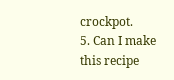crockpot.
5. Can I make this recipe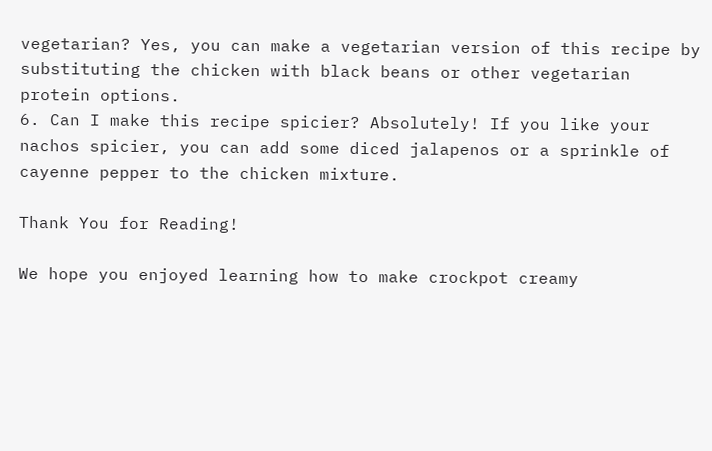vegetarian? Yes, you can make a vegetarian version of this recipe by substituting the chicken with black beans or other vegetarian protein options.
6. Can I make this recipe spicier? Absolutely! If you like your nachos spicier, you can add some diced jalapenos or a sprinkle of cayenne pepper to the chicken mixture.

Thank You for Reading!

We hope you enjoyed learning how to make crockpot creamy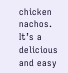chicken nachos. It’s a delicious and easy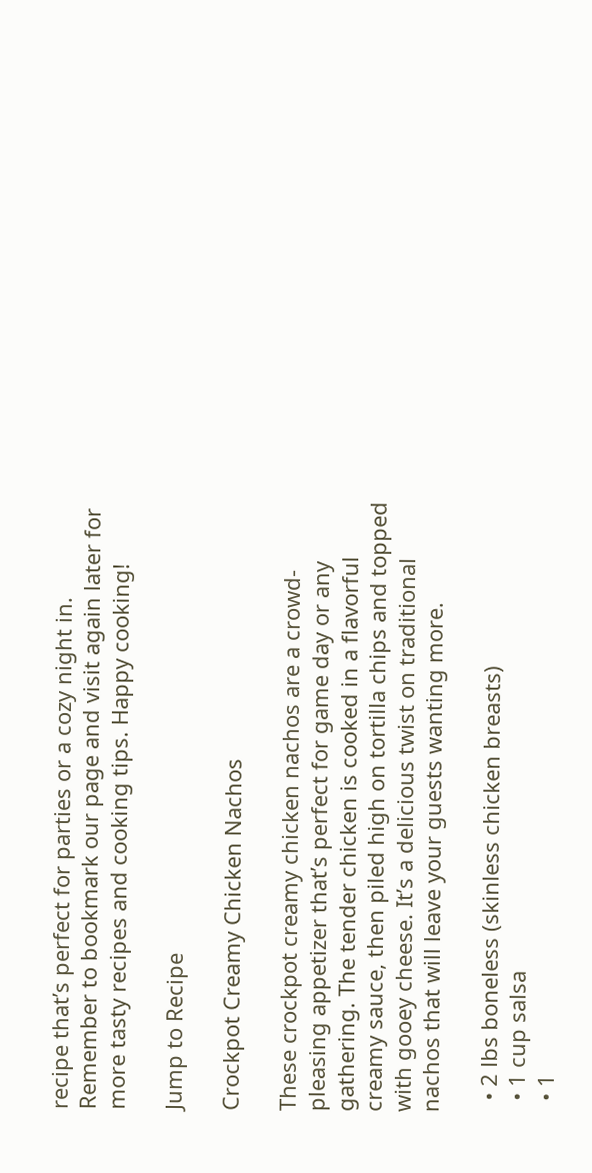recipe that’s perfect for parties or a cozy night in. Remember to bookmark our page and visit again later for more tasty recipes and cooking tips. Happy cooking!

Jump to Recipe

Crockpot Creamy Chicken Nachos

These crockpot creamy chicken nachos are a crowd-pleasing appetizer that’s perfect for game day or any gathering. The tender chicken is cooked in a flavorful creamy sauce, then piled high on tortilla chips and topped with gooey cheese. It’s a delicious twist on traditional nachos that will leave your guests wanting more.

  • 2 lbs boneless (skinless chicken breasts)
  • 1 cup salsa
  • 1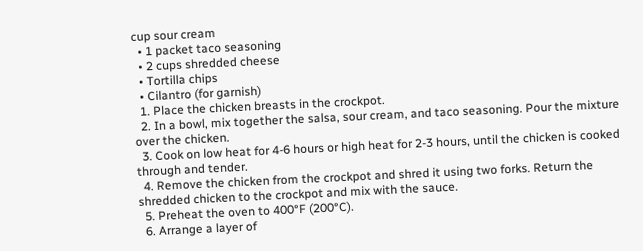cup sour cream
  • 1 packet taco seasoning
  • 2 cups shredded cheese
  • Tortilla chips
  • Cilantro (for garnish)
  1. Place the chicken breasts in the crockpot.
  2. In a bowl, mix together the salsa, sour cream, and taco seasoning. Pour the mixture over the chicken.
  3. Cook on low heat for 4-6 hours or high heat for 2-3 hours, until the chicken is cooked through and tender.
  4. Remove the chicken from the crockpot and shred it using two forks. Return the shredded chicken to the crockpot and mix with the sauce.
  5. Preheat the oven to 400°F (200°C).
  6. Arrange a layer of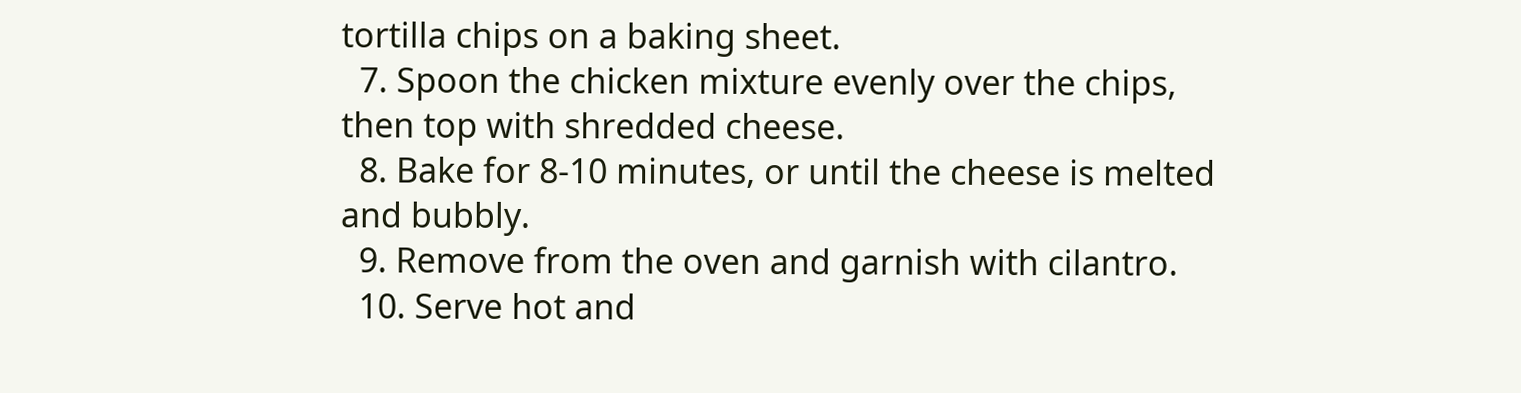tortilla chips on a baking sheet.
  7. Spoon the chicken mixture evenly over the chips, then top with shredded cheese.
  8. Bake for 8-10 minutes, or until the cheese is melted and bubbly.
  9. Remove from the oven and garnish with cilantro.
  10. Serve hot and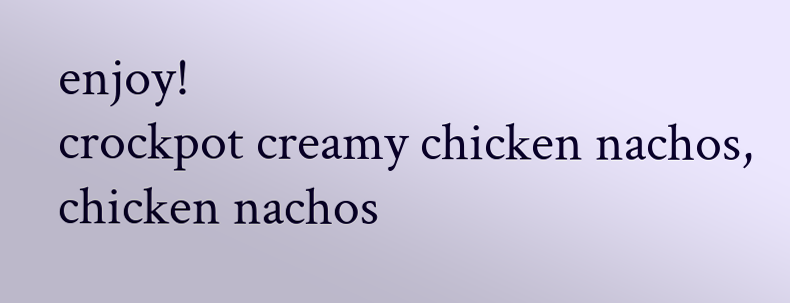enjoy!
crockpot creamy chicken nachos, chicken nachos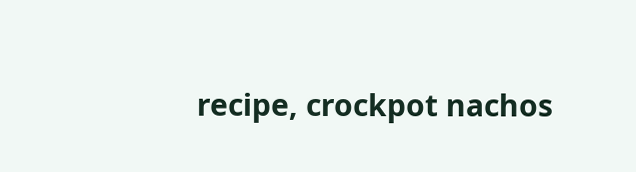recipe, crockpot nachos